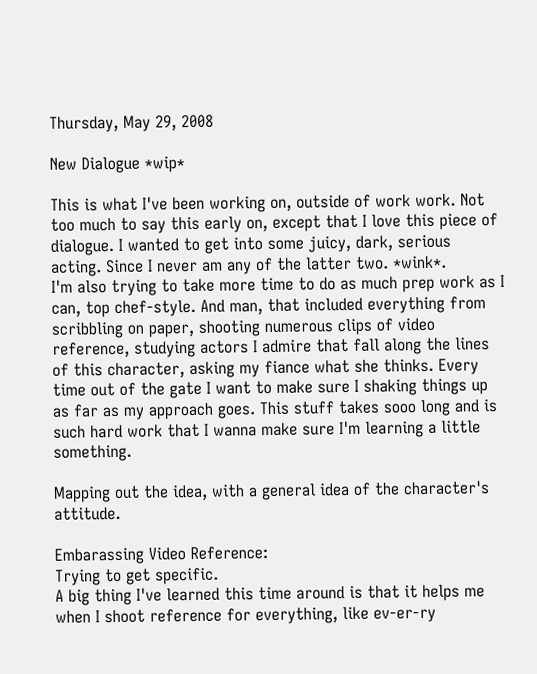Thursday, May 29, 2008

New Dialogue *wip*

This is what I've been working on, outside of work work. Not too much to say this early on, except that I love this piece of dialogue. I wanted to get into some juicy, dark, serious acting. Since I never am any of the latter two. *wink*.
I'm also trying to take more time to do as much prep work as I can, top chef-style. And man, that included everything from scribbling on paper, shooting numerous clips of video reference, studying actors I admire that fall along the lines of this character, asking my fiance what she thinks. Every time out of the gate I want to make sure I shaking things up as far as my approach goes. This stuff takes sooo long and is such hard work that I wanna make sure I'm learning a little something.

Mapping out the idea, with a general idea of the character's attitude.

Embarassing Video Reference:
Trying to get specific.
A big thing I've learned this time around is that it helps me when I shoot reference for everything, like ev-er-ry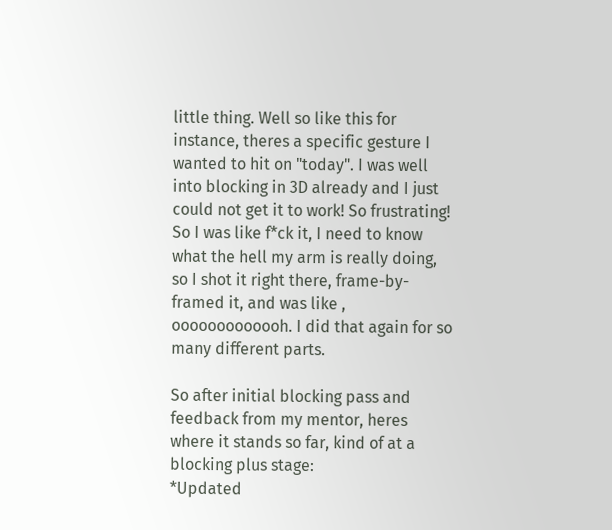little thing. Well so like this for instance, theres a specific gesture I wanted to hit on "today". I was well into blocking in 3D already and I just could not get it to work! So frustrating! So I was like f*ck it, I need to know what the hell my arm is really doing, so I shot it right there, frame-by-framed it, and was like , ooooooooooooh. I did that again for so many different parts.

So after initial blocking pass and feedback from my mentor, heres where it stands so far, kind of at a blocking plus stage:
*Updated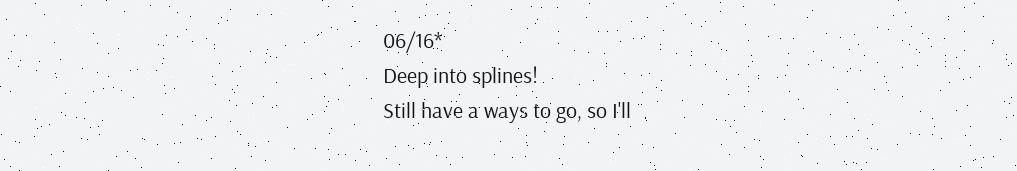06/16*
Deep into splines!
Still have a ways to go, so I'll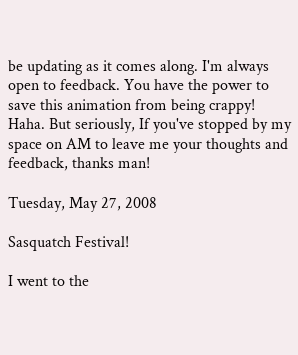be updating as it comes along. I'm always open to feedback. You have the power to save this animation from being crappy! Haha. But seriously, If you've stopped by my space on AM to leave me your thoughts and feedback, thanks man!

Tuesday, May 27, 2008

Sasquatch Festival!

I went to the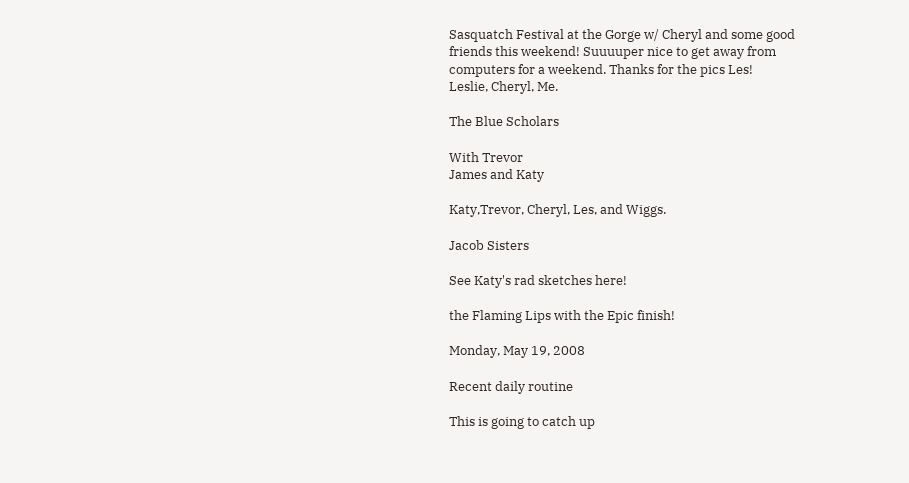Sasquatch Festival at the Gorge w/ Cheryl and some good friends this weekend! Suuuuper nice to get away from computers for a weekend. Thanks for the pics Les!
Leslie, Cheryl, Me.

The Blue Scholars

With Trevor
James and Katy

Katy,Trevor, Cheryl, Les, and Wiggs.

Jacob Sisters

See Katy's rad sketches here!

the Flaming Lips with the Epic finish!

Monday, May 19, 2008

Recent daily routine

This is going to catch up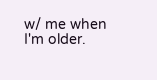w/ me when I'm older.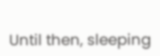Until then, sleeping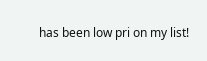has been low pri on my list!